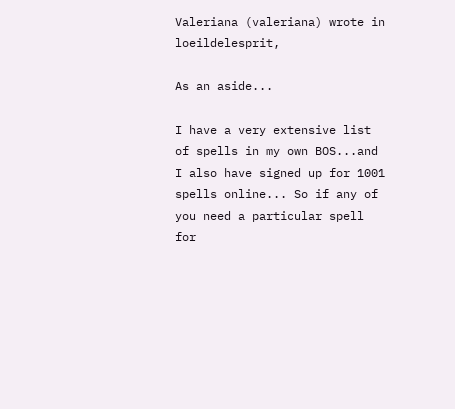Valeriana (valeriana) wrote in loeildelesprit,

As an aside...

I have a very extensive list of spells in my own BOS...and I also have signed up for 1001 spells online... So if any of you need a particular spell for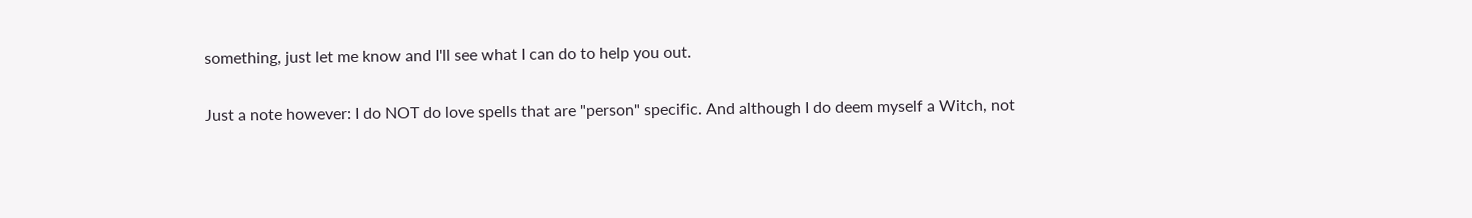something, just let me know and I'll see what I can do to help you out.

Just a note however: I do NOT do love spells that are "person" specific. And although I do deem myself a Witch, not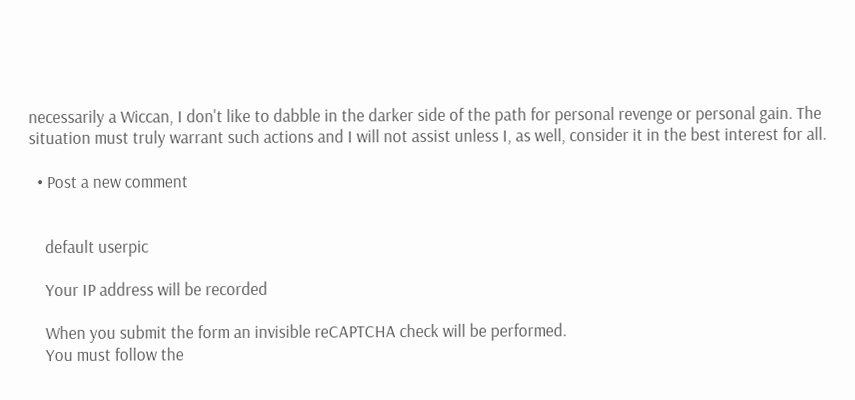necessarily a Wiccan, I don't like to dabble in the darker side of the path for personal revenge or personal gain. The situation must truly warrant such actions and I will not assist unless I, as well, consider it in the best interest for all.

  • Post a new comment


    default userpic

    Your IP address will be recorded

    When you submit the form an invisible reCAPTCHA check will be performed.
    You must follow the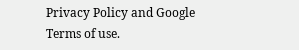Privacy Policy and Google Terms of use.